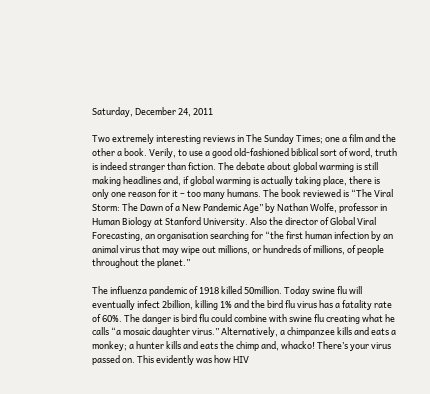Saturday, December 24, 2011

Two extremely interesting reviews in The Sunday Times; one a film and the other a book. Verily, to use a good old-fashioned biblical sort of word, truth is indeed stranger than fiction. The debate about global warming is still making headlines and, if global warming is actually taking place, there is only one reason for it – too many humans. The book reviewed is “The Viral Storm: The Dawn of a New Pandemic Age” by Nathan Wolfe, professor in Human Biology at Stanford University. Also the director of Global Viral Forecasting, an organisation searching for “the first human infection by an animal virus that may wipe out millions, or hundreds of millions, of people throughout the planet.”

The influenza pandemic of 1918 killed 50million. Today swine flu will eventually infect 2billion, killing 1% and the bird flu virus has a fatality rate of 60%. The danger is bird flu could combine with swine flu creating what he calls “a mosaic daughter virus.” Alternatively, a chimpanzee kills and eats a monkey; a hunter kills and eats the chimp and, whacko! There’s your virus passed on. This evidently was how HIV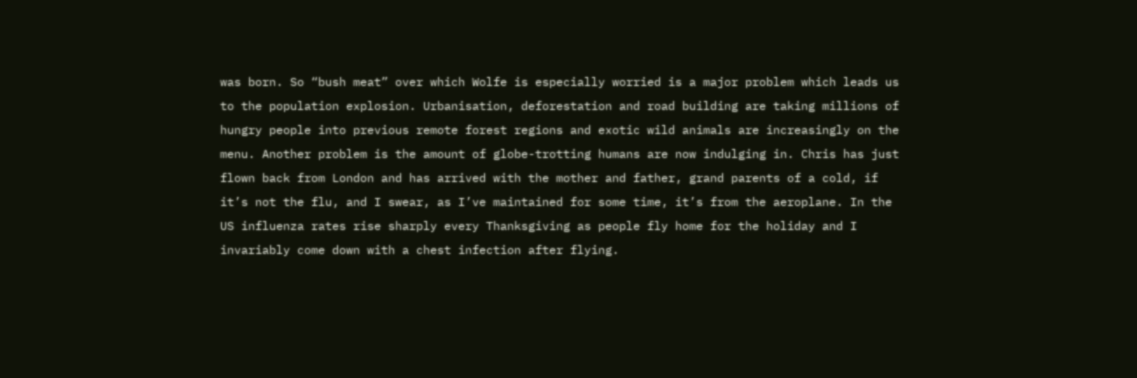was born. So “bush meat” over which Wolfe is especially worried is a major problem which leads us to the population explosion. Urbanisation, deforestation and road building are taking millions of hungry people into previous remote forest regions and exotic wild animals are increasingly on the menu. Another problem is the amount of globe-trotting humans are now indulging in. Chris has just flown back from London and has arrived with the mother and father, grand parents of a cold, if it’s not the flu, and I swear, as I’ve maintained for some time, it’s from the aeroplane. In the US influenza rates rise sharply every Thanksgiving as people fly home for the holiday and I invariably come down with a chest infection after flying.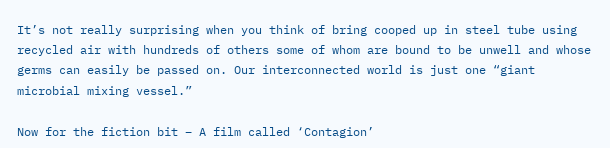It’s not really surprising when you think of bring cooped up in steel tube using recycled air with hundreds of others some of whom are bound to be unwell and whose germs can easily be passed on. Our interconnected world is just one “giant microbial mixing vessel.”

Now for the fiction bit – A film called ‘Contagion’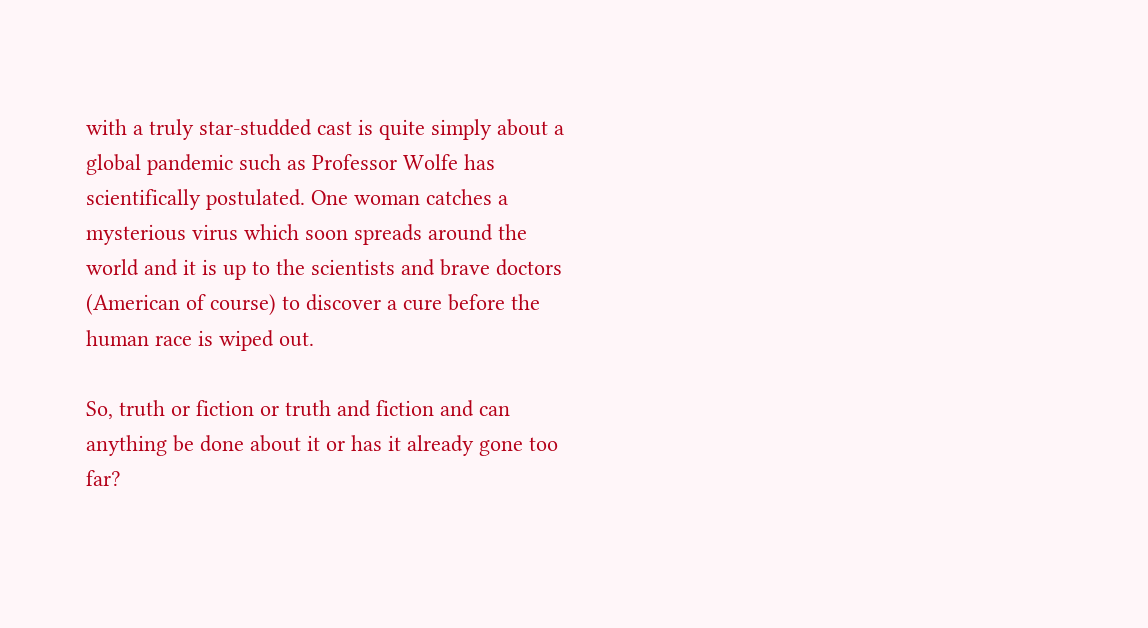with a truly star-studded cast is quite simply about a global pandemic such as Professor Wolfe has scientifically postulated. One woman catches a mysterious virus which soon spreads around the world and it is up to the scientists and brave doctors (American of course) to discover a cure before the human race is wiped out.

So, truth or fiction or truth and fiction and can anything be done about it or has it already gone too far?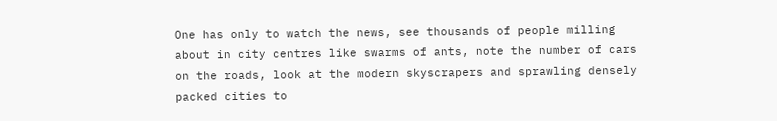One has only to watch the news, see thousands of people milling about in city centres like swarms of ants, note the number of cars on the roads, look at the modern skyscrapers and sprawling densely packed cities to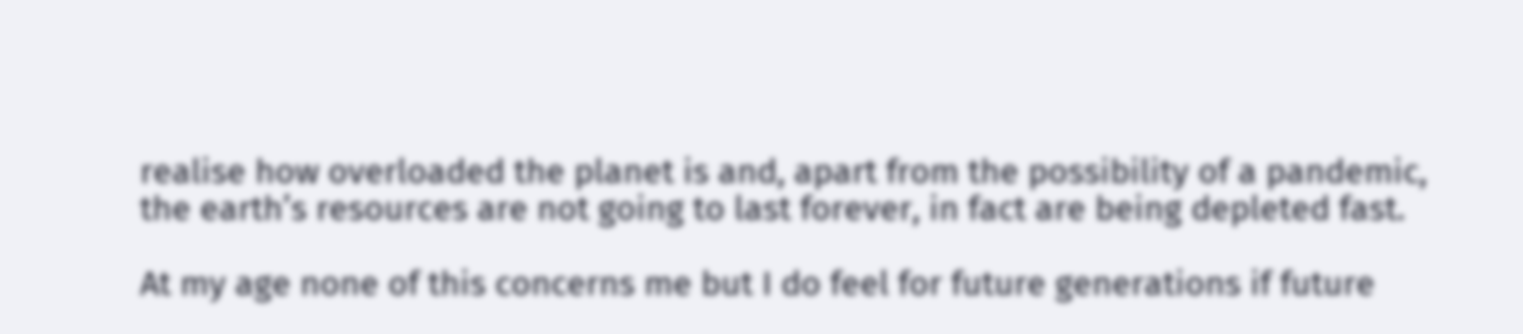realise how overloaded the planet is and, apart from the possibility of a pandemic, the earth’s resources are not going to last forever, in fact are being depleted fast.

At my age none of this concerns me but I do feel for future generations if future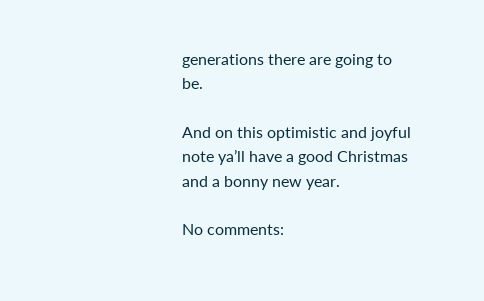generations there are going to be.

And on this optimistic and joyful note ya’ll have a good Christmas and a bonny new year.

No comments: